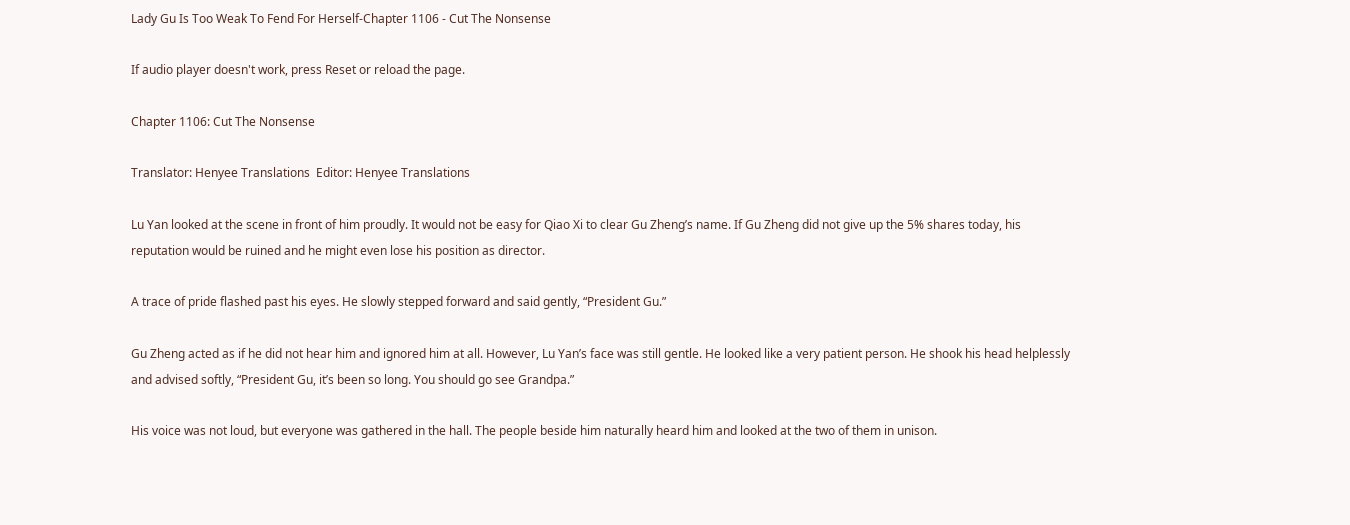Lady Gu Is Too Weak To Fend For Herself-Chapter 1106 - Cut The Nonsense

If audio player doesn't work, press Reset or reload the page.

Chapter 1106: Cut The Nonsense

Translator: Henyee Translations  Editor: Henyee Translations

Lu Yan looked at the scene in front of him proudly. It would not be easy for Qiao Xi to clear Gu Zheng’s name. If Gu Zheng did not give up the 5% shares today, his reputation would be ruined and he might even lose his position as director.

A trace of pride flashed past his eyes. He slowly stepped forward and said gently, “President Gu.”

Gu Zheng acted as if he did not hear him and ignored him at all. However, Lu Yan’s face was still gentle. He looked like a very patient person. He shook his head helplessly and advised softly, “President Gu, it’s been so long. You should go see Grandpa.”

His voice was not loud, but everyone was gathered in the hall. The people beside him naturally heard him and looked at the two of them in unison.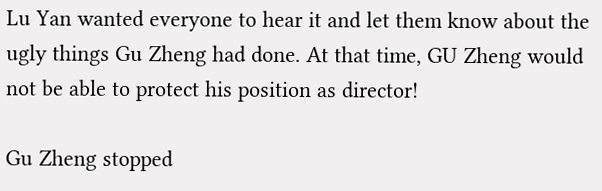Lu Yan wanted everyone to hear it and let them know about the ugly things Gu Zheng had done. At that time, GU Zheng would not be able to protect his position as director!

Gu Zheng stopped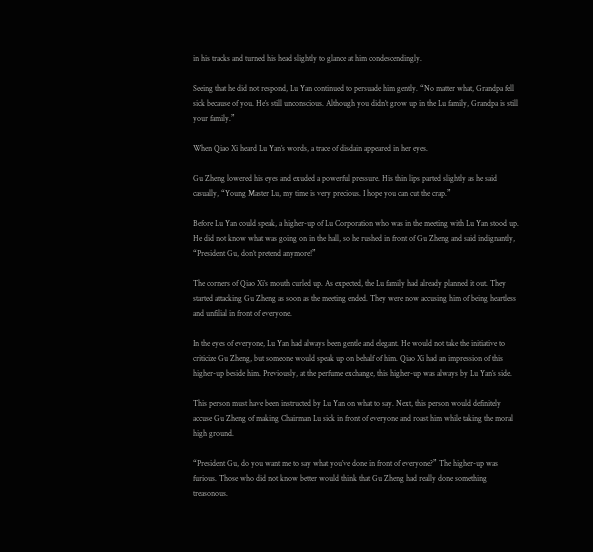in his tracks and turned his head slightly to glance at him condescendingly.

Seeing that he did not respond, Lu Yan continued to persuade him gently. “No matter what, Grandpa fell sick because of you. He’s still unconscious. Although you didn’t grow up in the Lu family, Grandpa is still your family.”

When Qiao Xi heard Lu Yan’s words, a trace of disdain appeared in her eyes.

Gu Zheng lowered his eyes and exuded a powerful pressure. His thin lips parted slightly as he said casually, “Young Master Lu, my time is very precious. I hope you can cut the crap.”

Before Lu Yan could speak, a higher-up of Lu Corporation who was in the meeting with Lu Yan stood up. He did not know what was going on in the hall, so he rushed in front of Gu Zheng and said indignantly, “President Gu, don’t pretend anymore!”

The corners of Qiao Xi’s mouth curled up. As expected, the Lu family had already planned it out. They started attacking Gu Zheng as soon as the meeting ended. They were now accusing him of being heartless and unfilial in front of everyone.

In the eyes of everyone, Lu Yan had always been gentle and elegant. He would not take the initiative to criticize Gu Zheng, but someone would speak up on behalf of him. Qiao Xi had an impression of this higher-up beside him. Previously, at the perfume exchange, this higher-up was always by Lu Yan’s side.

This person must have been instructed by Lu Yan on what to say. Next, this person would definitely accuse Gu Zheng of making Chairman Lu sick in front of everyone and roast him while taking the moral high ground.

“President Gu, do you want me to say what you’ve done in front of everyone?” The higher-up was furious. Those who did not know better would think that Gu Zheng had really done something treasonous.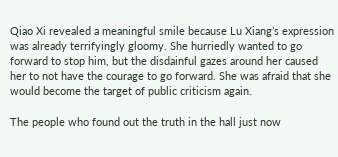Qiao Xi revealed a meaningful smile because Lu Xiang’s expression was already terrifyingly gloomy. She hurriedly wanted to go forward to stop him, but the disdainful gazes around her caused her to not have the courage to go forward. She was afraid that she would become the target of public criticism again.

The people who found out the truth in the hall just now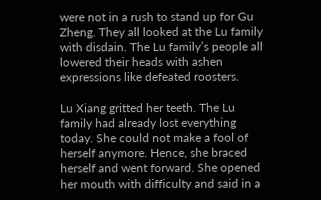were not in a rush to stand up for Gu Zheng. They all looked at the Lu family with disdain. The Lu family’s people all lowered their heads with ashen expressions like defeated roosters.

Lu Xiang gritted her teeth. The Lu family had already lost everything today. She could not make a fool of herself anymore. Hence, she braced herself and went forward. She opened her mouth with difficulty and said in a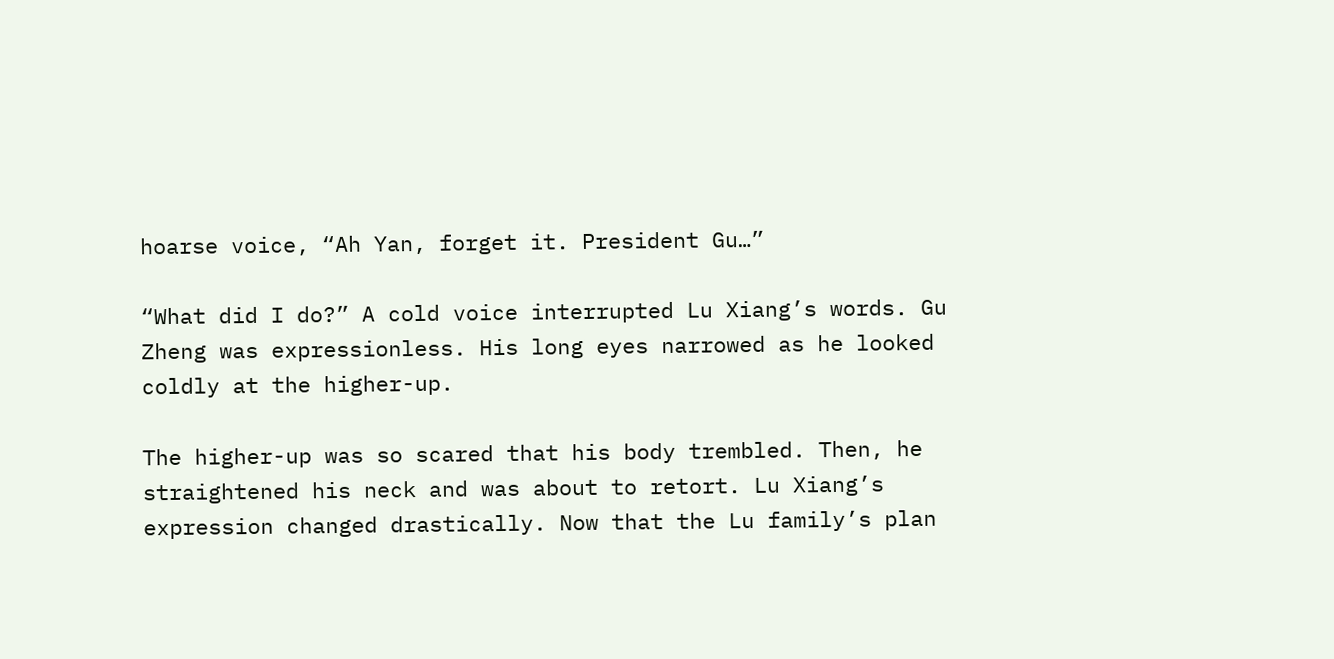hoarse voice, “Ah Yan, forget it. President Gu…”

“What did I do?” A cold voice interrupted Lu Xiang’s words. Gu Zheng was expressionless. His long eyes narrowed as he looked coldly at the higher-up.

The higher-up was so scared that his body trembled. Then, he straightened his neck and was about to retort. Lu Xiang’s expression changed drastically. Now that the Lu family’s plan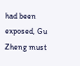had been exposed, Gu Zheng must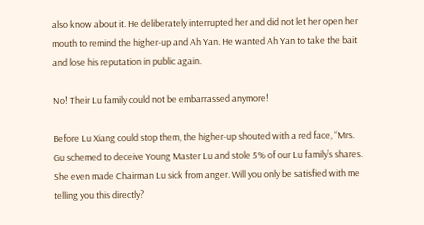also know about it. He deliberately interrupted her and did not let her open her mouth to remind the higher-up and Ah Yan. He wanted Ah Yan to take the bait and lose his reputation in public again.

No! Their Lu family could not be embarrassed anymore!

Before Lu Xiang could stop them, the higher-up shouted with a red face, “Mrs. Gu schemed to deceive Young Master Lu and stole 5% of our Lu family’s shares. She even made Chairman Lu sick from anger. Will you only be satisfied with me telling you this directly?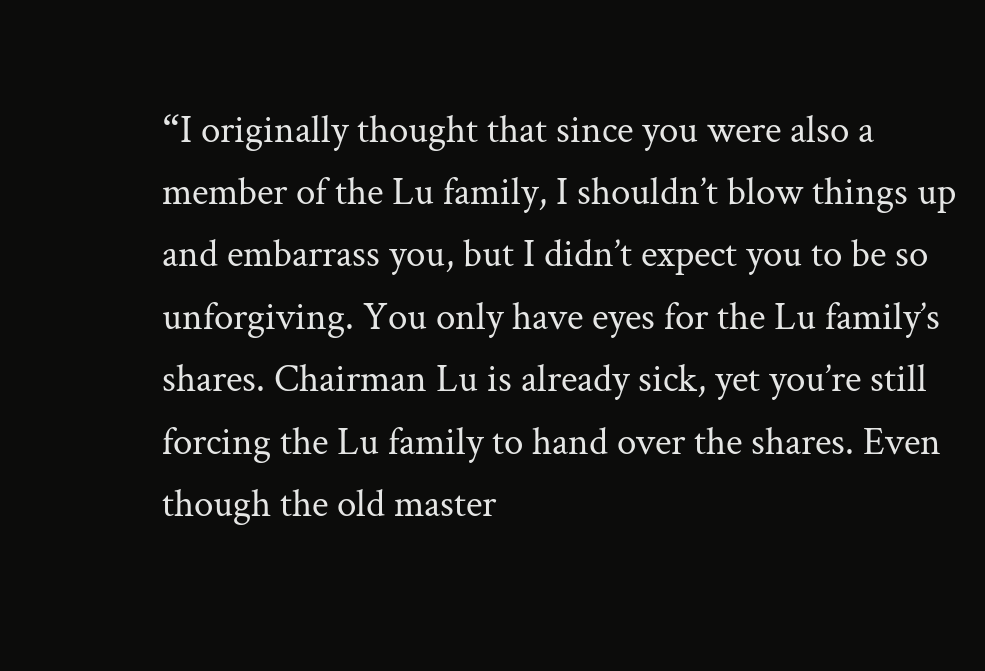“I originally thought that since you were also a member of the Lu family, I shouldn’t blow things up and embarrass you, but I didn’t expect you to be so unforgiving. You only have eyes for the Lu family’s shares. Chairman Lu is already sick, yet you’re still forcing the Lu family to hand over the shares. Even though the old master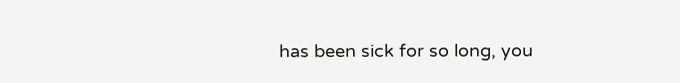has been sick for so long, you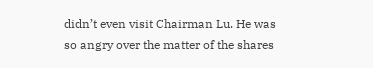didn’t even visit Chairman Lu. He was so angry over the matter of the shares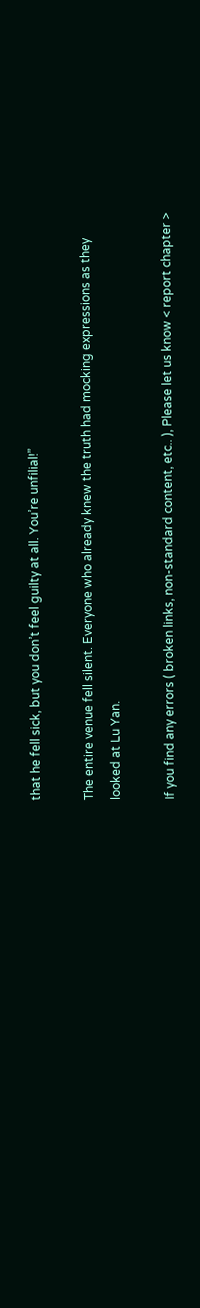that he fell sick, but you don’t feel guilty at all. You’re unfilial!”

The entire venue fell silent. Everyone who already knew the truth had mocking expressions as they looked at Lu Yan.

If you find any errors ( broken links, non-standard content, etc.. ), Please let us know < report chapter >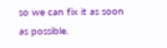so we can fix it as soon as possible.